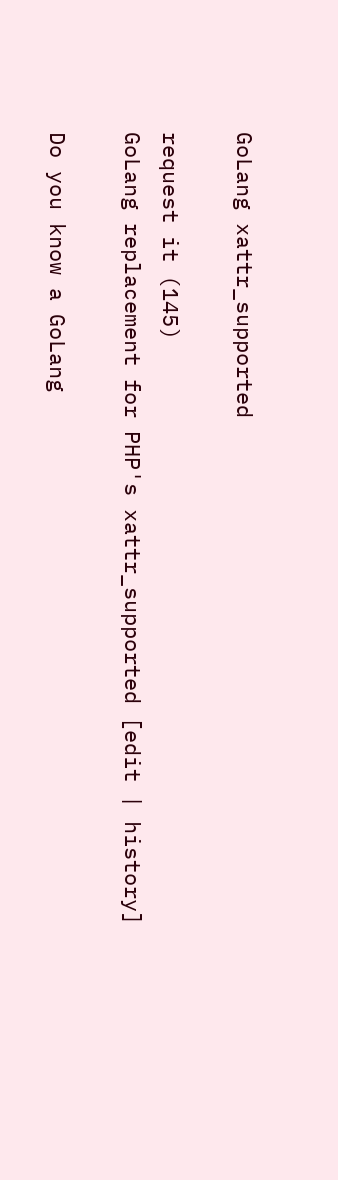GoLang xattr_supported

request it (145)
GoLang replacement for PHP's xattr_supported [edit | history]

Do you know a GoLang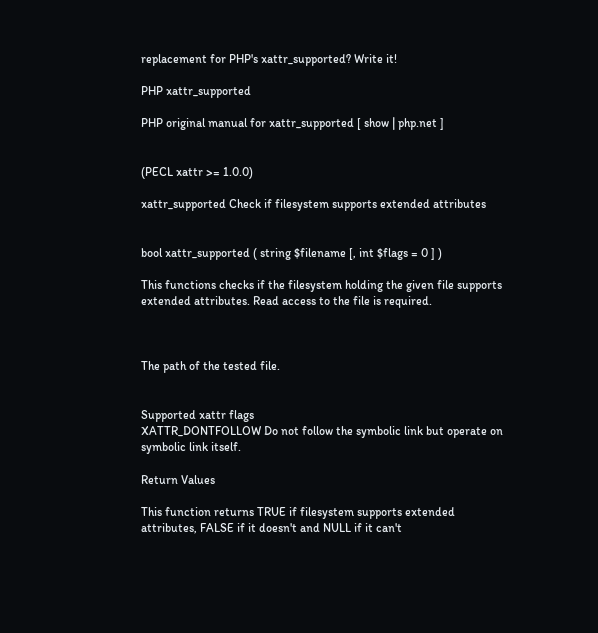replacement for PHP's xattr_supported? Write it!

PHP xattr_supported

PHP original manual for xattr_supported [ show | php.net ]


(PECL xattr >= 1.0.0)

xattr_supported Check if filesystem supports extended attributes


bool xattr_supported ( string $filename [, int $flags = 0 ] )

This functions checks if the filesystem holding the given file supports extended attributes. Read access to the file is required.



The path of the tested file.


Supported xattr flags
XATTR_DONTFOLLOW Do not follow the symbolic link but operate on symbolic link itself.

Return Values

This function returns TRUE if filesystem supports extended attributes, FALSE if it doesn't and NULL if it can't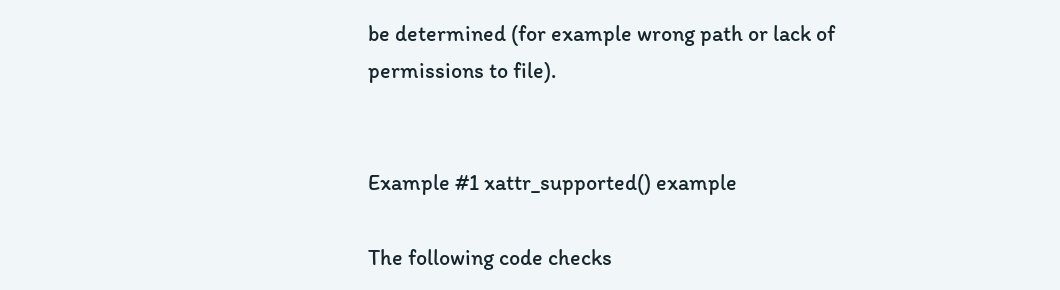be determined (for example wrong path or lack of permissions to file).


Example #1 xattr_supported() example

The following code checks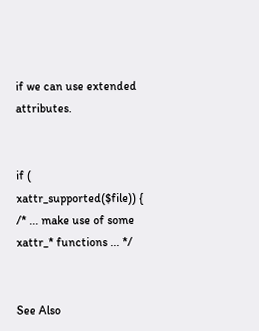if we can use extended attributes.


if (
xattr_supported($file)) {
/* ... make use of some xattr_* functions ... */


See Also